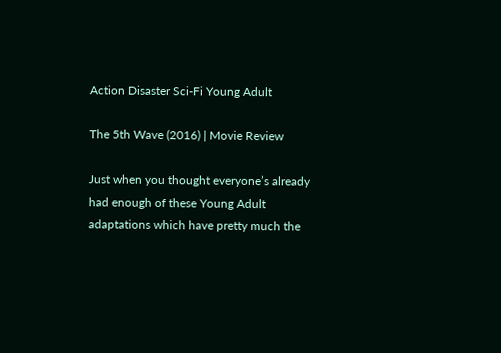Action Disaster Sci-Fi Young Adult

The 5th Wave (2016) | Movie Review

Just when you thought everyone’s already had enough of these Young Adult adaptations which have pretty much the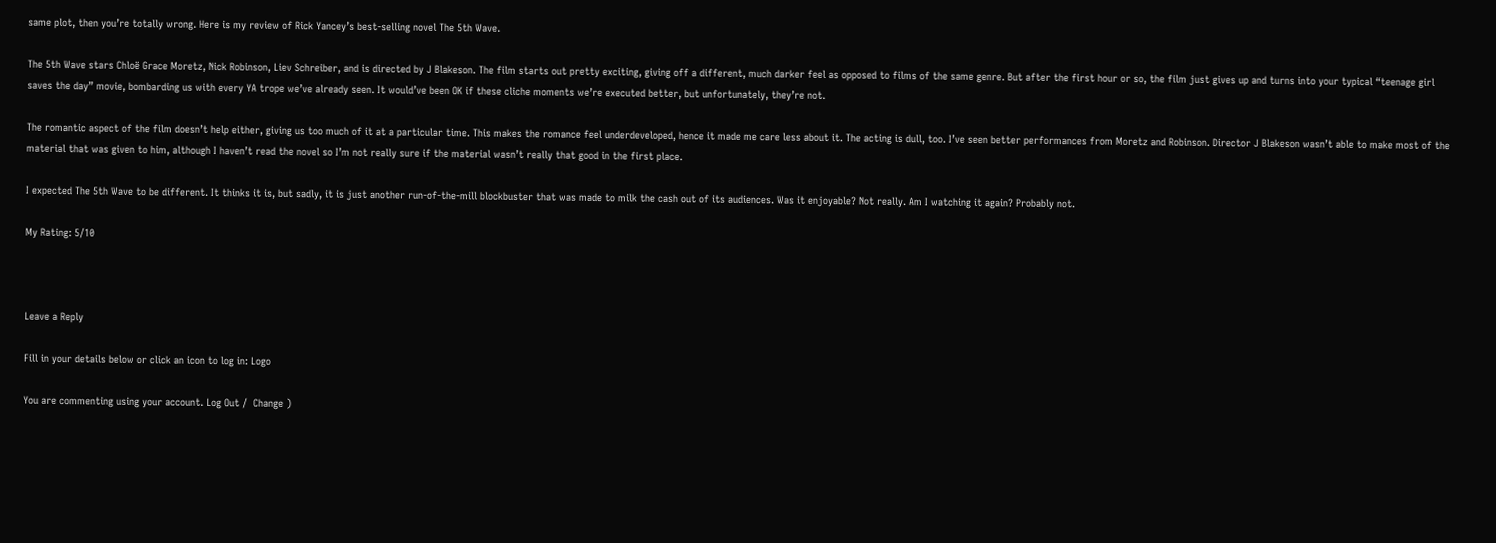same plot, then you’re totally wrong. Here is my review of Rick Yancey’s best-selling novel The 5th Wave.

The 5th Wave stars Chloë Grace Moretz, Nick Robinson, Liev Schreiber, and is directed by J Blakeson. The film starts out pretty exciting, giving off a different, much darker feel as opposed to films of the same genre. But after the first hour or so, the film just gives up and turns into your typical “teenage girl saves the day” movie, bombarding us with every YA trope we’ve already seen. It would’ve been OK if these cliche moments we’re executed better, but unfortunately, they’re not.

The romantic aspect of the film doesn’t help either, giving us too much of it at a particular time. This makes the romance feel underdeveloped, hence it made me care less about it. The acting is dull, too. I’ve seen better performances from Moretz and Robinson. Director J Blakeson wasn’t able to make most of the material that was given to him, although I haven’t read the novel so I’m not really sure if the material wasn’t really that good in the first place.

I expected The 5th Wave to be different. It thinks it is, but sadly, it is just another run-of-the-mill blockbuster that was made to milk the cash out of its audiences. Was it enjoyable? Not really. Am I watching it again? Probably not.

My Rating: 5/10



Leave a Reply

Fill in your details below or click an icon to log in: Logo

You are commenting using your account. Log Out /  Change )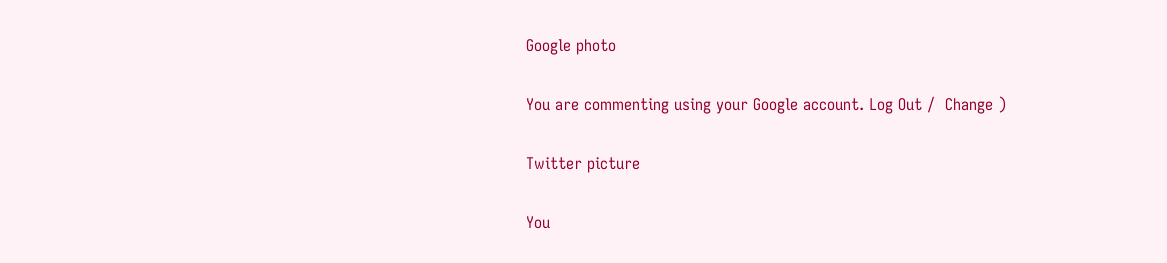Google photo

You are commenting using your Google account. Log Out /  Change )

Twitter picture

You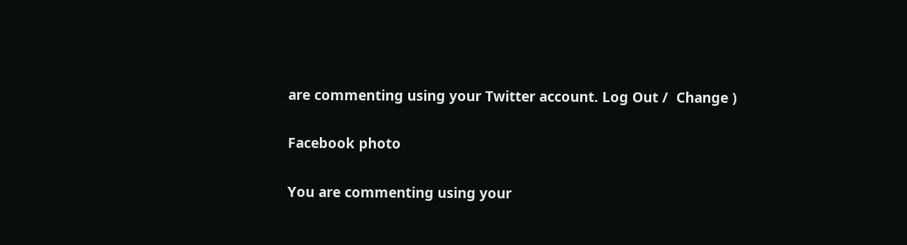are commenting using your Twitter account. Log Out /  Change )

Facebook photo

You are commenting using your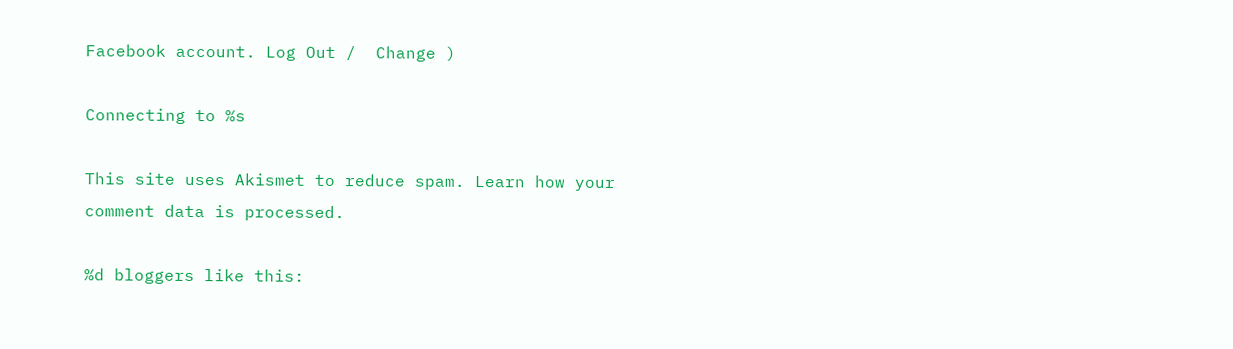Facebook account. Log Out /  Change )

Connecting to %s

This site uses Akismet to reduce spam. Learn how your comment data is processed.

%d bloggers like this: